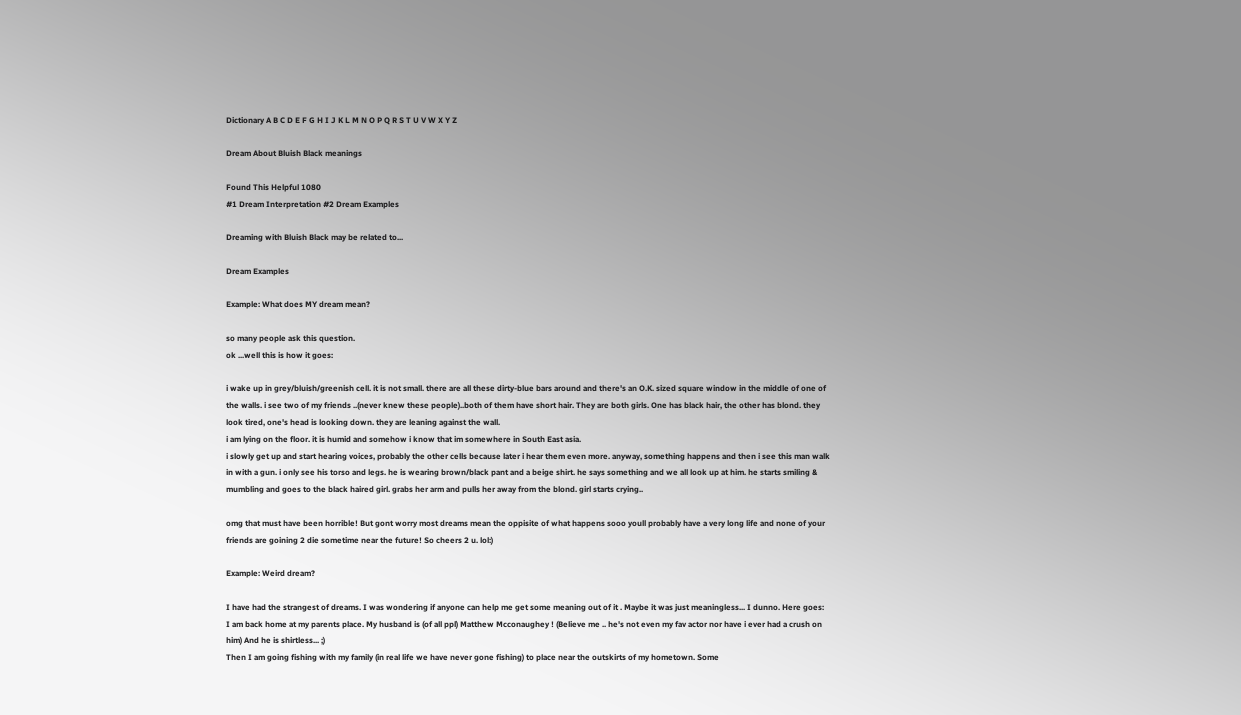Dictionary A B C D E F G H I J K L M N O P Q R S T U V W X Y Z

Dream About Bluish Black meanings

Found This Helpful 1080
#1 Dream Interpretation #2 Dream Examples

Dreaming with Bluish Black may be related to...

Dream Examples

Example: What does MY dream mean?

so many people ask this question.
ok ...well this is how it goes:

i wake up in grey/bluish/greenish cell. it is not small. there are all these dirty-blue bars around and there's an O.K. sized square window in the middle of one of the walls. i see two of my friends ..(never knew these people)..both of them have short hair. They are both girls. One has black hair, the other has blond. they look tired, one's head is looking down. they are leaning against the wall.
i am lying on the floor. it is humid and somehow i know that im somewhere in South East asia.
i slowly get up and start hearing voices, probably the other cells because later i hear them even more. anyway, something happens and then i see this man walk in with a gun. i only see his torso and legs. he is wearing brown/black pant and a beige shirt. he says something and we all look up at him. he starts smiling & mumbling and goes to the black haired girl. grabs her arm and pulls her away from the blond. girl starts crying..

omg that must have been horrible! But gont worry most dreams mean the oppisite of what happens sooo youll probably have a very long life and none of your friends are goining 2 die sometime near the future! So cheers 2 u. lol:)

Example: Weird dream?

I have had the strangest of dreams. I was wondering if anyone can help me get some meaning out of it . Maybe it was just meaningless... I dunno. Here goes:
I am back home at my parents place. My husband is (of all ppl) Matthew Mcconaughey ! (Believe me .. he's not even my fav actor nor have i ever had a crush on him) And he is shirtless... ;)
Then I am going fishing with my family (in real life we have never gone fishing) to place near the outskirts of my hometown. Some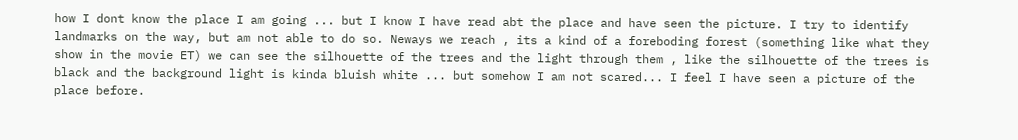how I dont know the place I am going ... but I know I have read abt the place and have seen the picture. I try to identify landmarks on the way, but am not able to do so. Neways we reach , its a kind of a foreboding forest (something like what they show in the movie ET) we can see the silhouette of the trees and the light through them , like the silhouette of the trees is black and the background light is kinda bluish white ... but somehow I am not scared... I feel I have seen a picture of the place before.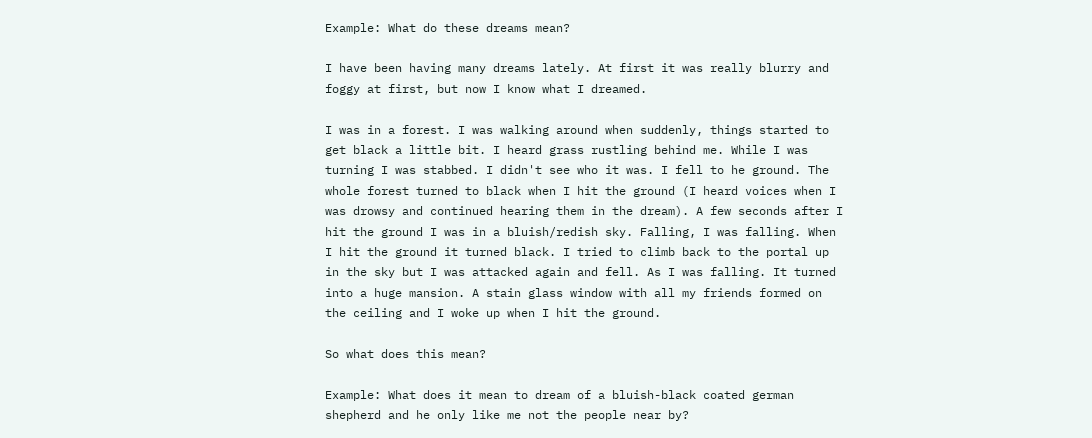Example: What do these dreams mean?

I have been having many dreams lately. At first it was really blurry and foggy at first, but now I know what I dreamed.

I was in a forest. I was walking around when suddenly, things started to get black a little bit. I heard grass rustling behind me. While I was turning I was stabbed. I didn't see who it was. I fell to he ground. The whole forest turned to black when I hit the ground (I heard voices when I was drowsy and continued hearing them in the dream). A few seconds after I hit the ground I was in a bluish/redish sky. Falling, I was falling. When I hit the ground it turned black. I tried to climb back to the portal up in the sky but I was attacked again and fell. As I was falling. It turned into a huge mansion. A stain glass window with all my friends formed on the ceiling and I woke up when I hit the ground.

So what does this mean?

Example: What does it mean to dream of a bluish-black coated german shepherd and he only like me not the people near by?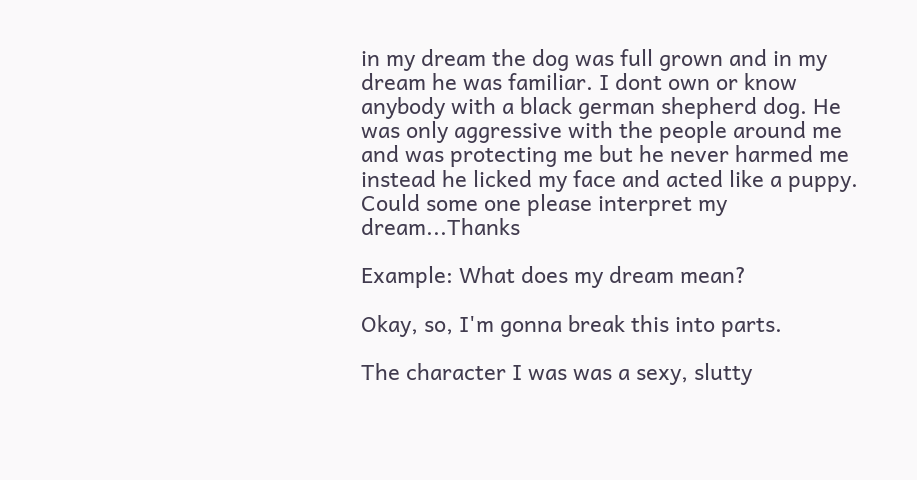in my dream the dog was full grown and in my dream he was familiar. I dont own or know anybody with a black german shepherd dog. He was only aggressive with the people around me and was protecting me but he never harmed me instead he licked my face and acted like a puppy. Could some one please interpret my dream...Thanks

Example: What does my dream mean?

Okay, so, I'm gonna break this into parts.

The character I was was a sexy, slutty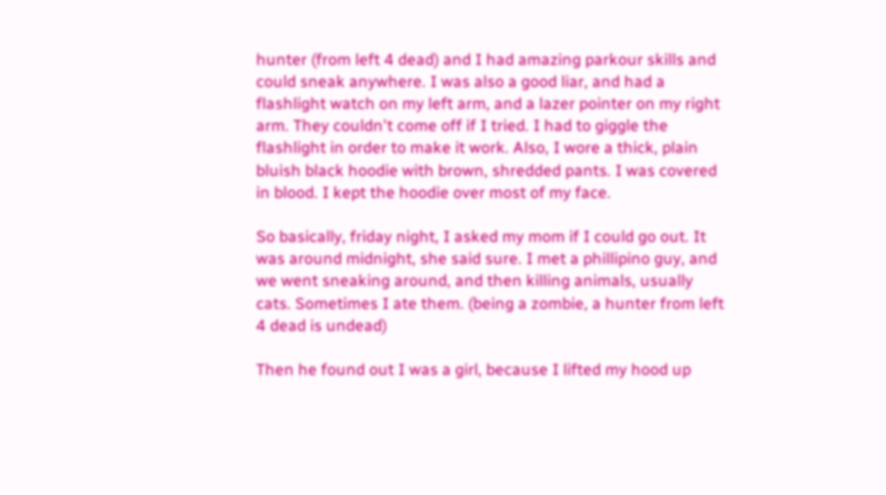hunter (from left 4 dead) and I had amazing parkour skills and could sneak anywhere. I was also a good liar, and had a flashlight watch on my left arm, and a lazer pointer on my right arm. They couldn't come off if I tried. I had to giggle the flashlight in order to make it work. Also, I wore a thick, plain bluish black hoodie with brown, shredded pants. I was covered in blood. I kept the hoodie over most of my face.

So basically, friday night, I asked my mom if I could go out. It was around midnight, she said sure. I met a phillipino guy, and we went sneaking around, and then killing animals, usually cats. Sometimes I ate them. (being a zombie, a hunter from left 4 dead is undead)

Then he found out I was a girl, because I lifted my hood up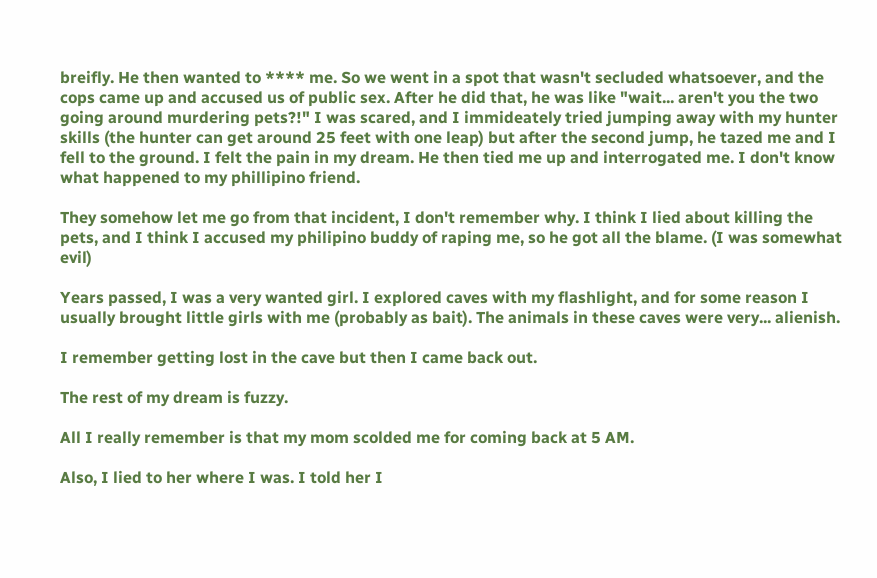breifly. He then wanted to **** me. So we went in a spot that wasn't secluded whatsoever, and the cops came up and accused us of public sex. After he did that, he was like "wait... aren't you the two going around murdering pets?!" I was scared, and I immideately tried jumping away with my hunter skills (the hunter can get around 25 feet with one leap) but after the second jump, he tazed me and I fell to the ground. I felt the pain in my dream. He then tied me up and interrogated me. I don't know what happened to my phillipino friend.

They somehow let me go from that incident, I don't remember why. I think I lied about killing the pets, and I think I accused my philipino buddy of raping me, so he got all the blame. (I was somewhat evil)

Years passed, I was a very wanted girl. I explored caves with my flashlight, and for some reason I usually brought little girls with me (probably as bait). The animals in these caves were very... alienish.

I remember getting lost in the cave but then I came back out.

The rest of my dream is fuzzy.

All I really remember is that my mom scolded me for coming back at 5 AM.

Also, I lied to her where I was. I told her I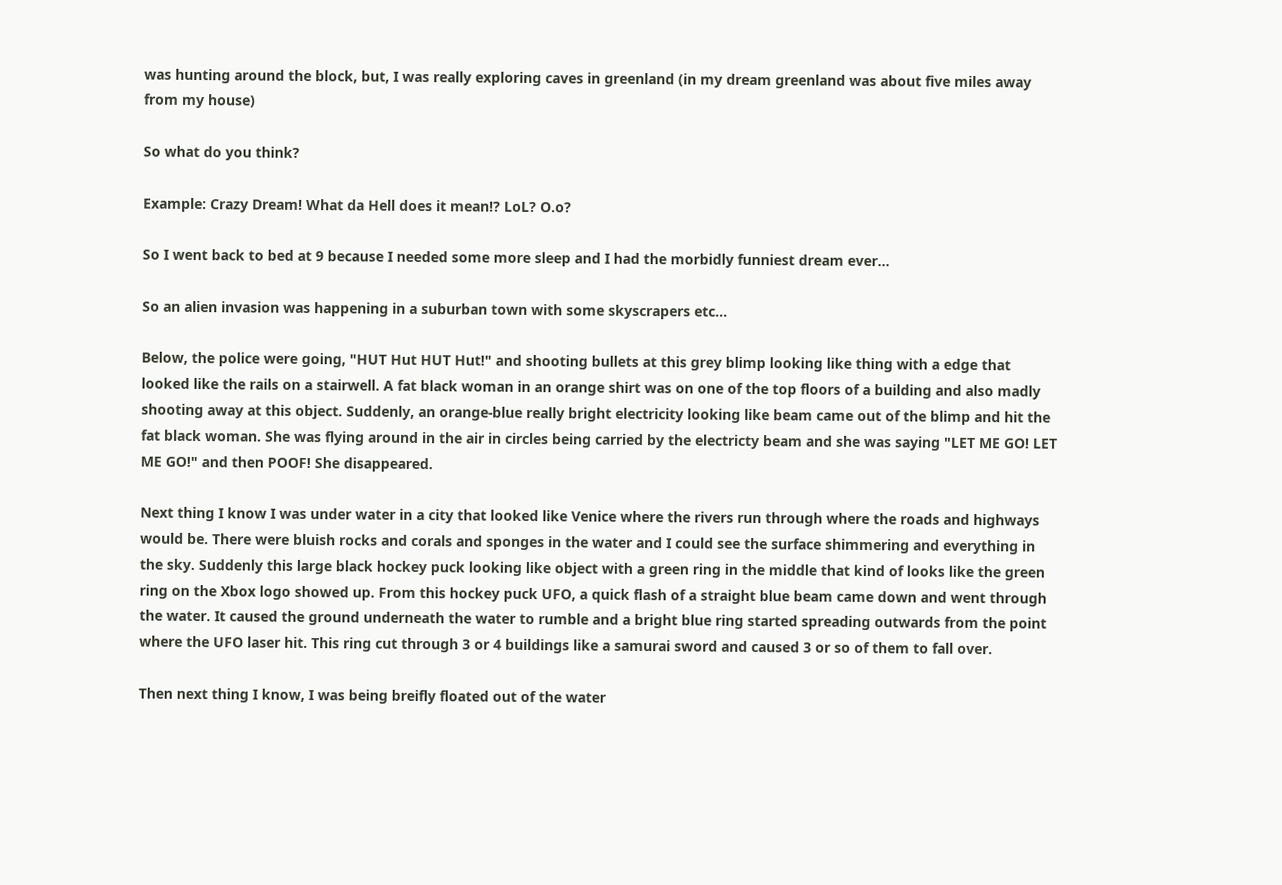was hunting around the block, but, I was really exploring caves in greenland (in my dream greenland was about five miles away from my house)

So what do you think?

Example: Crazy Dream! What da Hell does it mean!? LoL? O.o?

So I went back to bed at 9 because I needed some more sleep and I had the morbidly funniest dream ever...

So an alien invasion was happening in a suburban town with some skyscrapers etc...

Below, the police were going, "HUT Hut HUT Hut!" and shooting bullets at this grey blimp looking like thing with a edge that looked like the rails on a stairwell. A fat black woman in an orange shirt was on one of the top floors of a building and also madly shooting away at this object. Suddenly, an orange-blue really bright electricity looking like beam came out of the blimp and hit the fat black woman. She was flying around in the air in circles being carried by the electricty beam and she was saying "LET ME GO! LET ME GO!" and then POOF! She disappeared.

Next thing I know I was under water in a city that looked like Venice where the rivers run through where the roads and highways would be. There were bluish rocks and corals and sponges in the water and I could see the surface shimmering and everything in the sky. Suddenly this large black hockey puck looking like object with a green ring in the middle that kind of looks like the green ring on the Xbox logo showed up. From this hockey puck UFO, a quick flash of a straight blue beam came down and went through the water. It caused the ground underneath the water to rumble and a bright blue ring started spreading outwards from the point where the UFO laser hit. This ring cut through 3 or 4 buildings like a samurai sword and caused 3 or so of them to fall over.

Then next thing I know, I was being breifly floated out of the water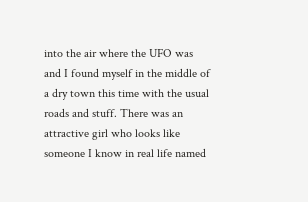into the air where the UFO was and I found myself in the middle of a dry town this time with the usual roads and stuff. There was an attractive girl who looks like someone I know in real life named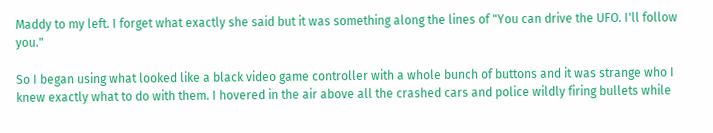Maddy to my left. I forget what exactly she said but it was something along the lines of "You can drive the UFO. I'll follow you."

So I began using what looked like a black video game controller with a whole bunch of buttons and it was strange who I knew exactly what to do with them. I hovered in the air above all the crashed cars and police wildly firing bullets while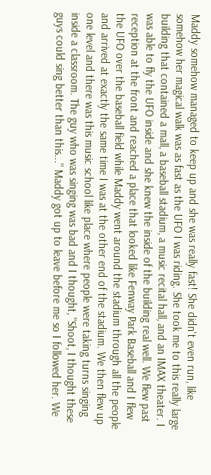Maddy somehow managed to keep up and she was really fast! She didn't even run, like somehow her magical walk was as fast as the UFO I was riding. She took me to this really large building that contained a mall, a baseball stadium, a music recital hall, and an IMAX theater. I was able to fly the UFO inside and she knew the inside of the building real well. We flew past reception at the front and reached a place that looked like Fenway Park Baseball and I flew the UFO over the baseball field while Maddy went around the stadium through all the people and arrived at exactly the same time I was at the other end of the stadium. We then flew up one level and there was this music school like place where people were taking turns singing inside a classroom. The guy who was singing was bad and I thought, "Shoot, I thought these guys could sing better than this..." Maddy got up to leave before me so I followed her. We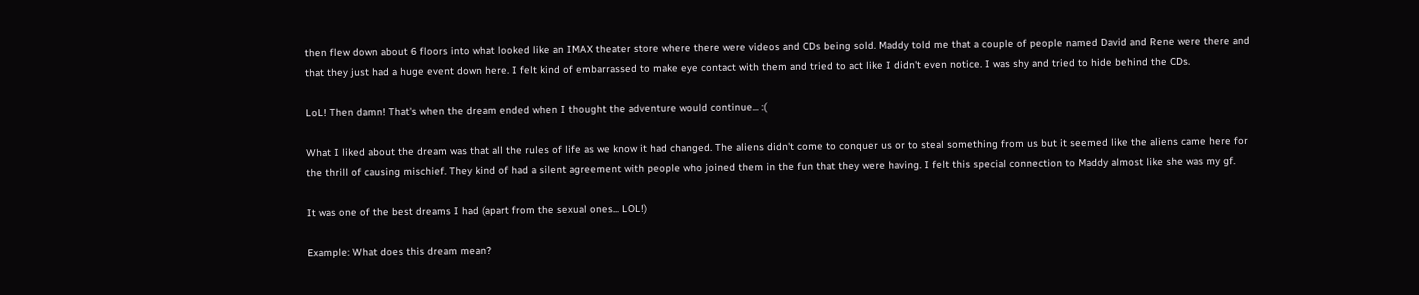then flew down about 6 floors into what looked like an IMAX theater store where there were videos and CDs being sold. Maddy told me that a couple of people named David and Rene were there and that they just had a huge event down here. I felt kind of embarrassed to make eye contact with them and tried to act like I didn't even notice. I was shy and tried to hide behind the CDs.

LoL! Then damn! That's when the dream ended when I thought the adventure would continue... :(

What I liked about the dream was that all the rules of life as we know it had changed. The aliens didn't come to conquer us or to steal something from us but it seemed like the aliens came here for the thrill of causing mischief. They kind of had a silent agreement with people who joined them in the fun that they were having. I felt this special connection to Maddy almost like she was my gf.

It was one of the best dreams I had (apart from the sexual ones... LOL!)

Example: What does this dream mean?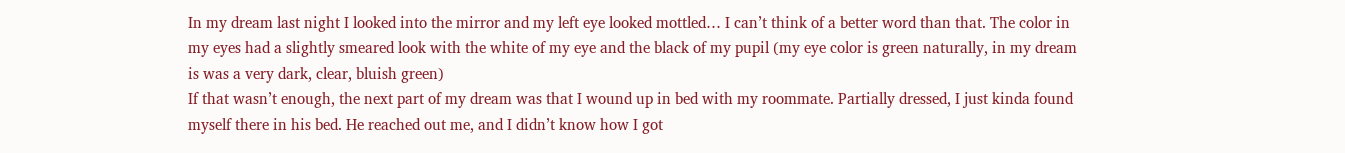In my dream last night I looked into the mirror and my left eye looked mottled… I can’t think of a better word than that. The color in my eyes had a slightly smeared look with the white of my eye and the black of my pupil (my eye color is green naturally, in my dream is was a very dark, clear, bluish green)
If that wasn’t enough, the next part of my dream was that I wound up in bed with my roommate. Partially dressed, I just kinda found myself there in his bed. He reached out me, and I didn’t know how I got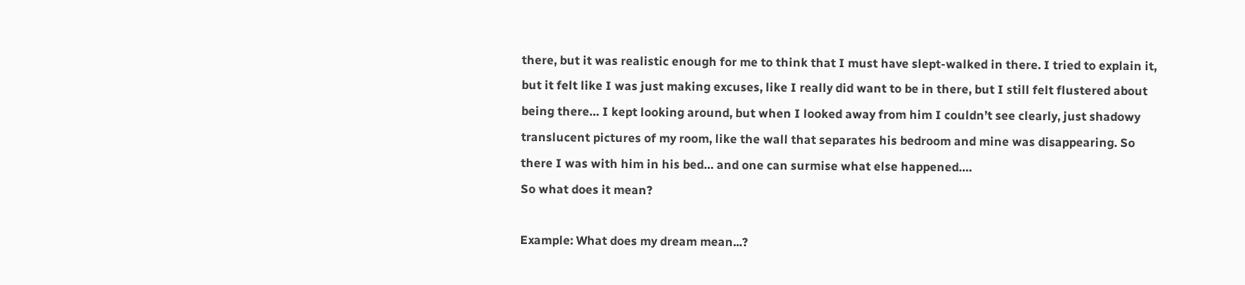there, but it was realistic enough for me to think that I must have slept-walked in there. I tried to explain it, but it felt like I was just making excuses, like I really did want to be in there, but I still felt flustered about being there… I kept looking around, but when I looked away from him I couldn’t see clearly, just shadowy translucent pictures of my room, like the wall that separates his bedroom and mine was disappearing. So there I was with him in his bed… and one can surmise what else happened….
So what does it mean?

Example: What does my dream mean...?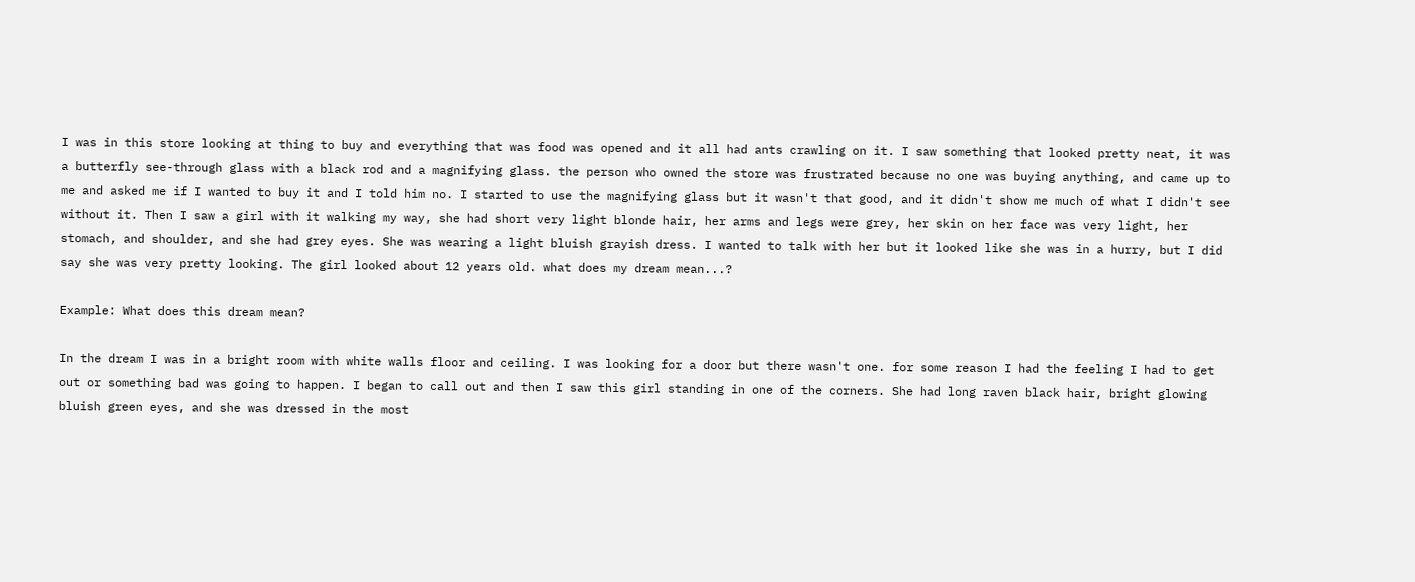I was in this store looking at thing to buy and everything that was food was opened and it all had ants crawling on it. I saw something that looked pretty neat, it was a butterfly see-through glass with a black rod and a magnifying glass. the person who owned the store was frustrated because no one was buying anything, and came up to me and asked me if I wanted to buy it and I told him no. I started to use the magnifying glass but it wasn't that good, and it didn't show me much of what I didn't see without it. Then I saw a girl with it walking my way, she had short very light blonde hair, her arms and legs were grey, her skin on her face was very light, her stomach, and shoulder, and she had grey eyes. She was wearing a light bluish grayish dress. I wanted to talk with her but it looked like she was in a hurry, but I did say she was very pretty looking. The girl looked about 12 years old. what does my dream mean...?

Example: What does this dream mean?

In the dream I was in a bright room with white walls floor and ceiling. I was looking for a door but there wasn't one. for some reason I had the feeling I had to get out or something bad was going to happen. I began to call out and then I saw this girl standing in one of the corners. She had long raven black hair, bright glowing bluish green eyes, and she was dressed in the most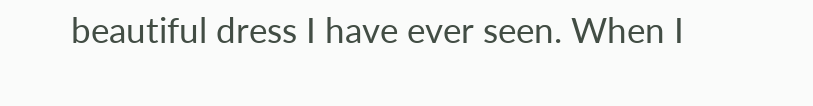beautiful dress I have ever seen. When I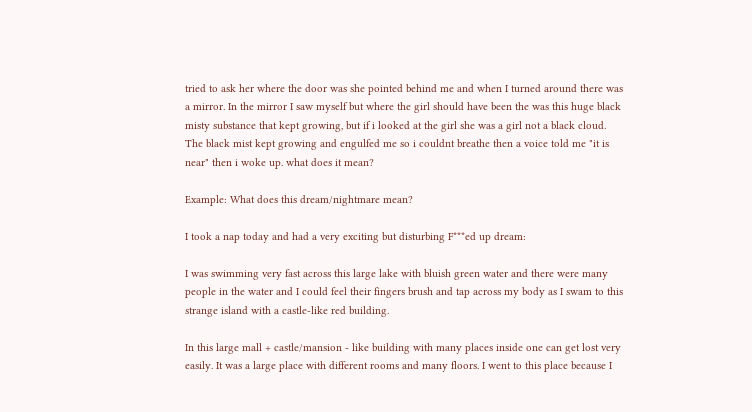tried to ask her where the door was she pointed behind me and when I turned around there was a mirror. In the mirror I saw myself but where the girl should have been the was this huge black misty substance that kept growing, but if i looked at the girl she was a girl not a black cloud. The black mist kept growing and engulfed me so i couldnt breathe then a voice told me "it is near" then i woke up. what does it mean?

Example: What does this dream/nightmare mean?

I took a nap today and had a very exciting but disturbing F***ed up dream:

I was swimming very fast across this large lake with bluish green water and there were many people in the water and I could feel their fingers brush and tap across my body as I swam to this strange island with a castle-like red building.

In this large mall + castle/mansion - like building with many places inside one can get lost very easily. It was a large place with different rooms and many floors. I went to this place because I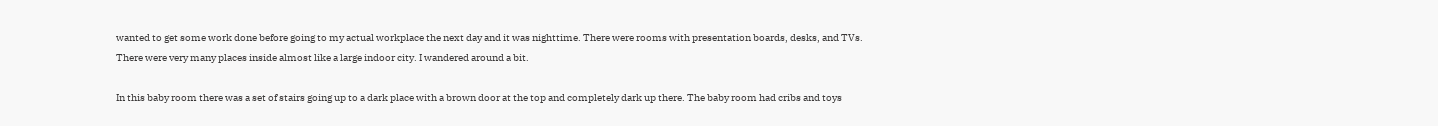wanted to get some work done before going to my actual workplace the next day and it was nighttime. There were rooms with presentation boards, desks, and TVs. There were very many places inside almost like a large indoor city. I wandered around a bit.

In this baby room there was a set of stairs going up to a dark place with a brown door at the top and completely dark up there. The baby room had cribs and toys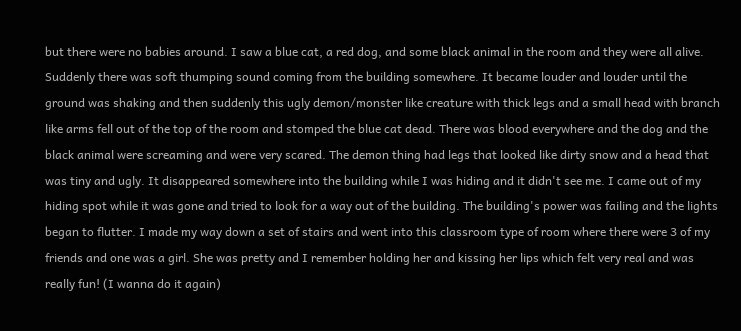but there were no babies around. I saw a blue cat, a red dog, and some black animal in the room and they were all alive. Suddenly there was soft thumping sound coming from the building somewhere. It became louder and louder until the ground was shaking and then suddenly this ugly demon/monster like creature with thick legs and a small head with branch like arms fell out of the top of the room and stomped the blue cat dead. There was blood everywhere and the dog and the black animal were screaming and were very scared. The demon thing had legs that looked like dirty snow and a head that was tiny and ugly. It disappeared somewhere into the building while I was hiding and it didn't see me. I came out of my hiding spot while it was gone and tried to look for a way out of the building. The building's power was failing and the lights began to flutter. I made my way down a set of stairs and went into this classroom type of room where there were 3 of my friends and one was a girl. She was pretty and I remember holding her and kissing her lips which felt very real and was really fun! (I wanna do it again)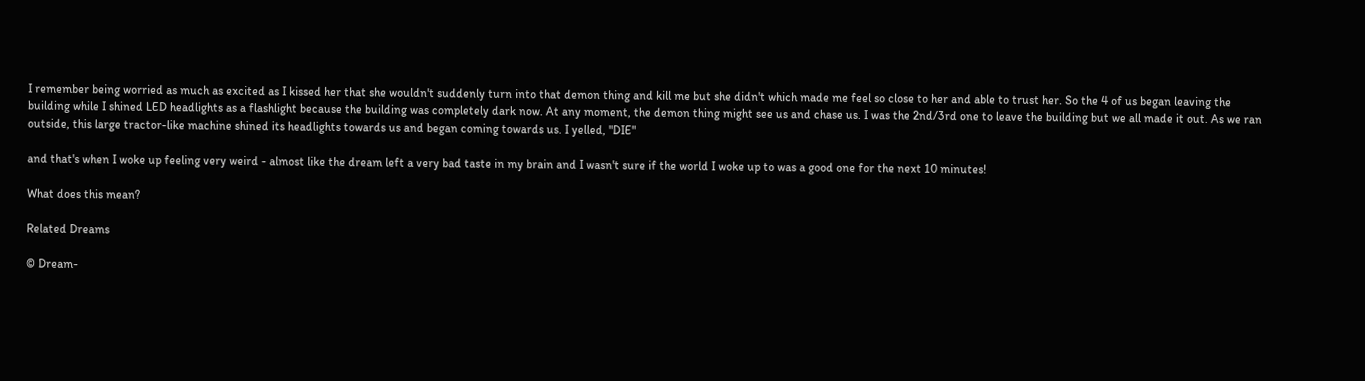I remember being worried as much as excited as I kissed her that she wouldn't suddenly turn into that demon thing and kill me but she didn't which made me feel so close to her and able to trust her. So the 4 of us began leaving the building while I shined LED headlights as a flashlight because the building was completely dark now. At any moment, the demon thing might see us and chase us. I was the 2nd/3rd one to leave the building but we all made it out. As we ran outside, this large tractor-like machine shined its headlights towards us and began coming towards us. I yelled, "DIE"

and that's when I woke up feeling very weird - almost like the dream left a very bad taste in my brain and I wasn't sure if the world I woke up to was a good one for the next 10 minutes!

What does this mean?

Related Dreams

© Dream-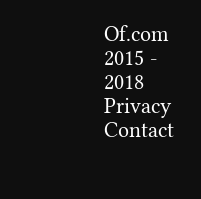Of.com 2015 - 2018 Privacy Contact